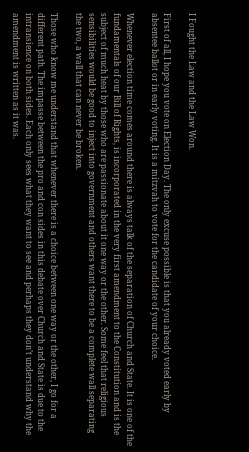I Fought the Law and the Law Won.

First of all, I hope you vote on Election Day. The only excuse possible is that you already voted early by absentee ballot or in early voting. It is a mitzvah to vote for the candidate of your choice.

Whenever election time comes around there is always talk of the separation of Church and State. It is one of the fundamentals of our Bill of Rights, is incorporated in the very first amendment to the Constitution and is the subject of much heat by those who are passionate about it one way or the other. Some feel that religious sensibilities would be good to inject into government and others want there to be a complete wall separating the two, a wall that can never be broken.

Those who know me understand that whenever there is a choice between one way or the other, I go for a different path. The impasse between the pro and con sides in this debate over Church and State is due to the intransience on both sides. Each only sees what they want to see and perhaps they don’t understand why the amendment is written as it was.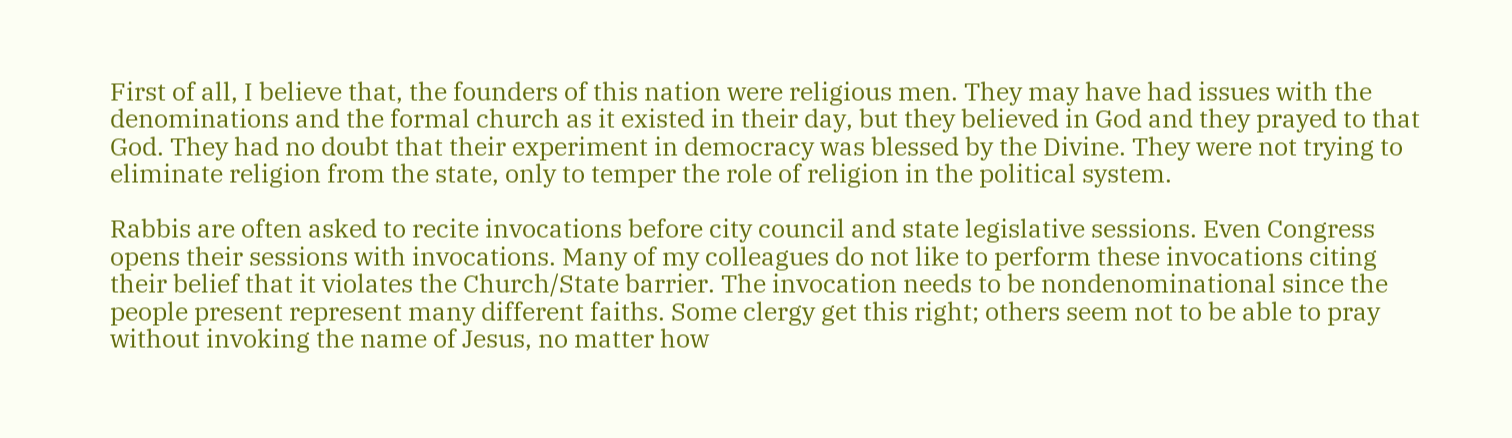First of all, I believe that, the founders of this nation were religious men. They may have had issues with the denominations and the formal church as it existed in their day, but they believed in God and they prayed to that God. They had no doubt that their experiment in democracy was blessed by the Divine. They were not trying to eliminate religion from the state, only to temper the role of religion in the political system.

Rabbis are often asked to recite invocations before city council and state legislative sessions. Even Congress opens their sessions with invocations. Many of my colleagues do not like to perform these invocations citing their belief that it violates the Church/State barrier. The invocation needs to be nondenominational since the people present represent many different faiths. Some clergy get this right; others seem not to be able to pray without invoking the name of Jesus, no matter how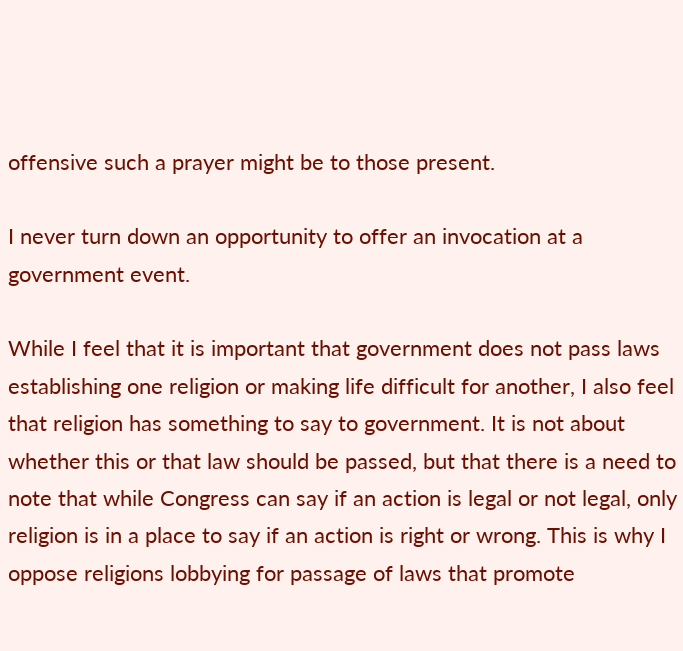offensive such a prayer might be to those present.

I never turn down an opportunity to offer an invocation at a government event.

While I feel that it is important that government does not pass laws establishing one religion or making life difficult for another, I also feel that religion has something to say to government. It is not about whether this or that law should be passed, but that there is a need to note that while Congress can say if an action is legal or not legal, only religion is in a place to say if an action is right or wrong. This is why I oppose religions lobbying for passage of laws that promote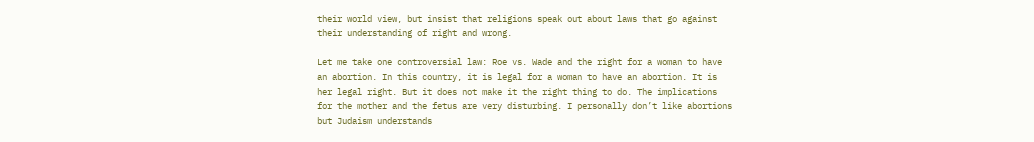their world view, but insist that religions speak out about laws that go against their understanding of right and wrong.

Let me take one controversial law: Roe vs. Wade and the right for a woman to have an abortion. In this country, it is legal for a woman to have an abortion. It is her legal right. But it does not make it the right thing to do. The implications for the mother and the fetus are very disturbing. I personally don’t like abortions but Judaism understands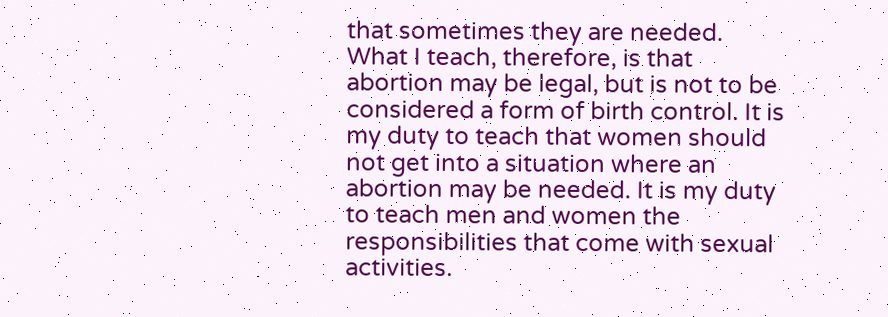that sometimes they are needed. What I teach, therefore, is that abortion may be legal, but is not to be considered a form of birth control. It is my duty to teach that women should not get into a situation where an abortion may be needed. It is my duty to teach men and women the responsibilities that come with sexual activities.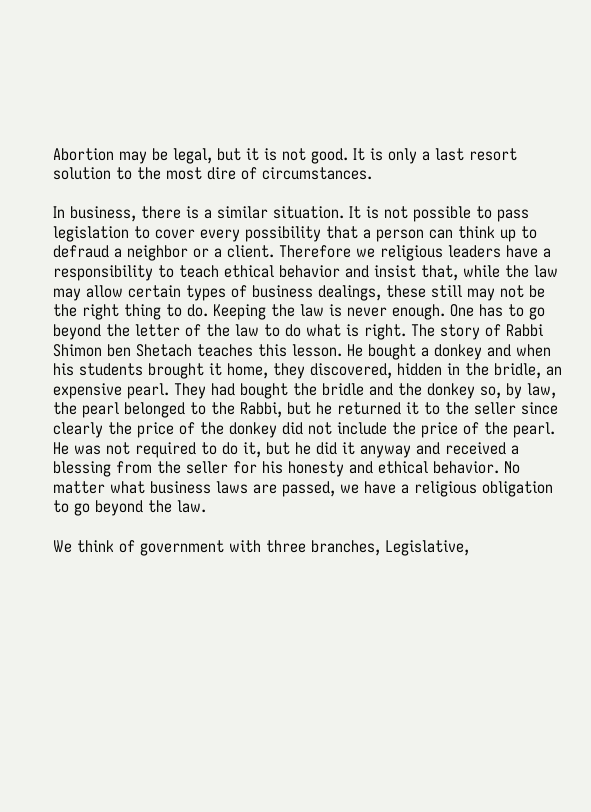Abortion may be legal, but it is not good. It is only a last resort solution to the most dire of circumstances.

In business, there is a similar situation. It is not possible to pass legislation to cover every possibility that a person can think up to defraud a neighbor or a client. Therefore we religious leaders have a responsibility to teach ethical behavior and insist that, while the law may allow certain types of business dealings, these still may not be the right thing to do. Keeping the law is never enough. One has to go beyond the letter of the law to do what is right. The story of Rabbi Shimon ben Shetach teaches this lesson. He bought a donkey and when his students brought it home, they discovered, hidden in the bridle, an expensive pearl. They had bought the bridle and the donkey so, by law, the pearl belonged to the Rabbi, but he returned it to the seller since clearly the price of the donkey did not include the price of the pearl. He was not required to do it, but he did it anyway and received a blessing from the seller for his honesty and ethical behavior. No matter what business laws are passed, we have a religious obligation to go beyond the law.

We think of government with three branches, Legislative,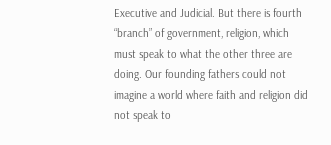Executive and Judicial. But there is fourth “branch” of government, religion, which must speak to what the other three are doing. Our founding fathers could not imagine a world where faith and religion did not speak to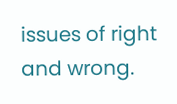issues of right and wrong.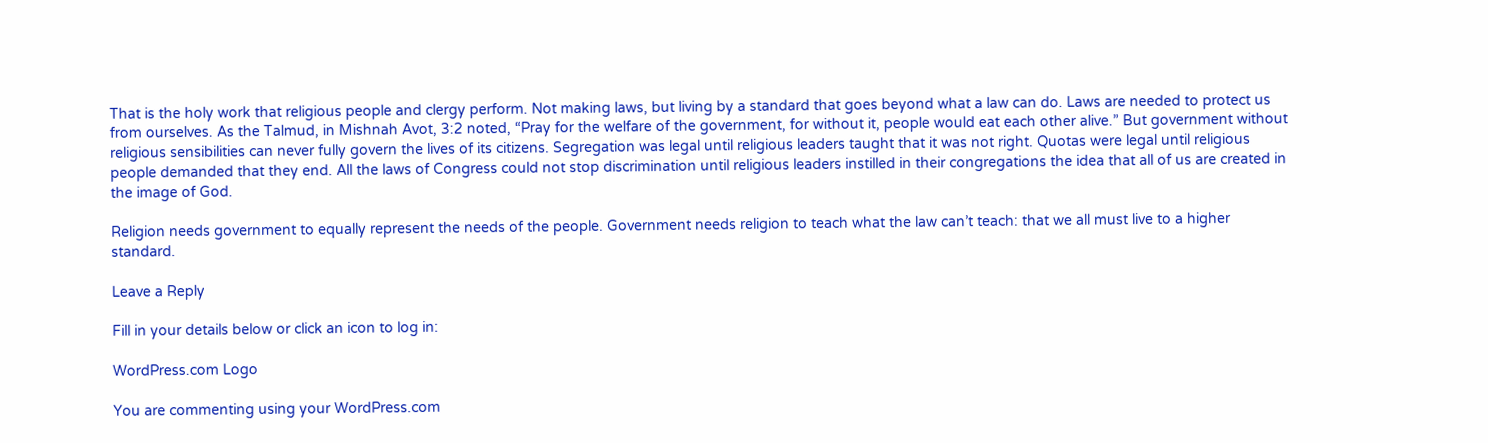That is the holy work that religious people and clergy perform. Not making laws, but living by a standard that goes beyond what a law can do. Laws are needed to protect us from ourselves. As the Talmud, in Mishnah Avot, 3:2 noted, “Pray for the welfare of the government, for without it, people would eat each other alive.” But government without religious sensibilities can never fully govern the lives of its citizens. Segregation was legal until religious leaders taught that it was not right. Quotas were legal until religious people demanded that they end. All the laws of Congress could not stop discrimination until religious leaders instilled in their congregations the idea that all of us are created in the image of God.

Religion needs government to equally represent the needs of the people. Government needs religion to teach what the law can’t teach: that we all must live to a higher standard.

Leave a Reply

Fill in your details below or click an icon to log in:

WordPress.com Logo

You are commenting using your WordPress.com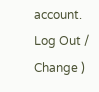account. Log Out /  Change )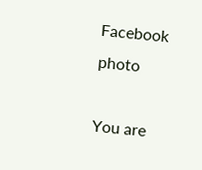Facebook photo

You are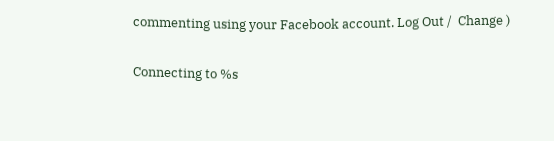commenting using your Facebook account. Log Out /  Change )

Connecting to %s